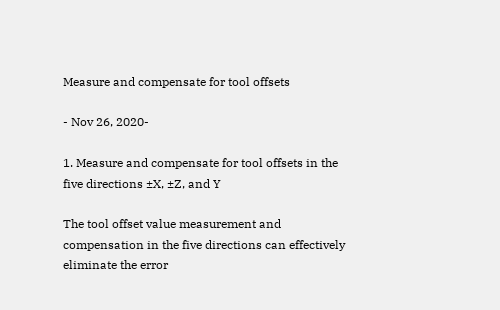Measure and compensate for tool offsets

- Nov 26, 2020-

1. Measure and compensate for tool offsets in the five directions ±X, ±Z, and Y

The tool offset value measurement and compensation in the five directions can effectively eliminate the error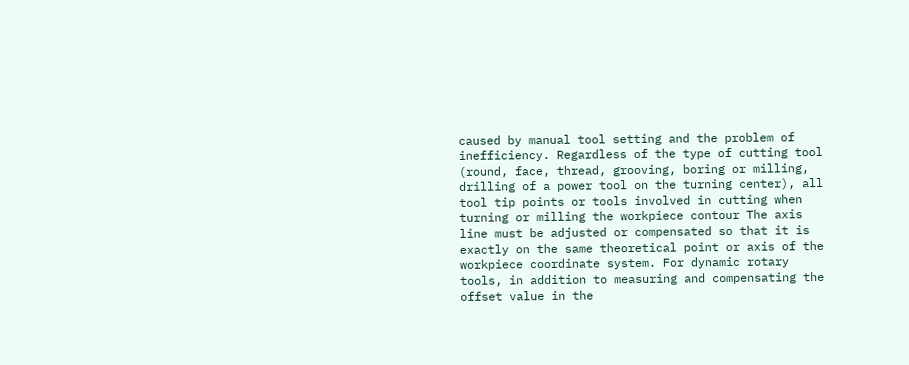caused by manual tool setting and the problem of inefficiency. Regardless of the type of cutting tool (round, face, thread, grooving, boring or milling, drilling of a power tool on the turning center), all tool tip points or tools involved in cutting when turning or milling the workpiece contour The axis line must be adjusted or compensated so that it is exactly on the same theoretical point or axis of the workpiece coordinate system. For dynamic rotary tools, in addition to measuring and compensating the offset value in the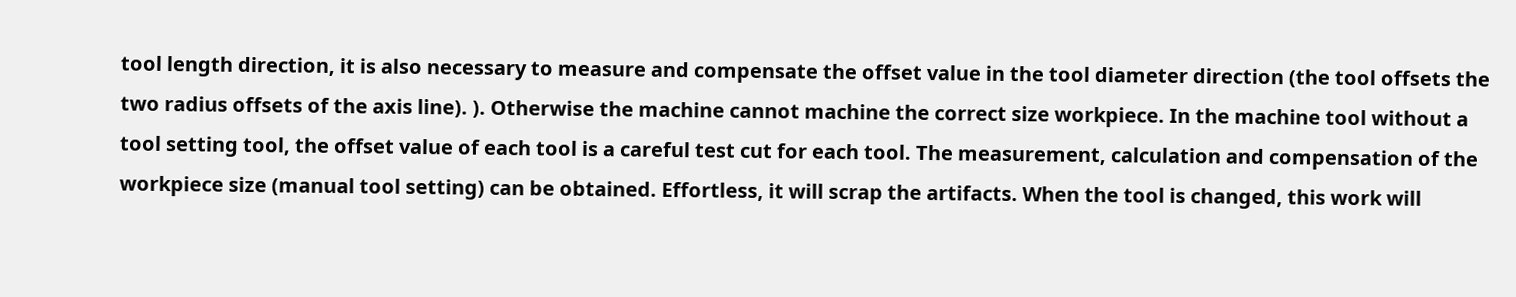tool length direction, it is also necessary to measure and compensate the offset value in the tool diameter direction (the tool offsets the two radius offsets of the axis line). ). Otherwise the machine cannot machine the correct size workpiece. In the machine tool without a tool setting tool, the offset value of each tool is a careful test cut for each tool. The measurement, calculation and compensation of the workpiece size (manual tool setting) can be obtained. Effortless, it will scrap the artifacts. When the tool is changed, this work will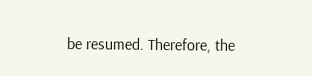be resumed. Therefore, the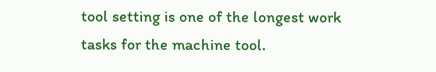tool setting is one of the longest work tasks for the machine tool.